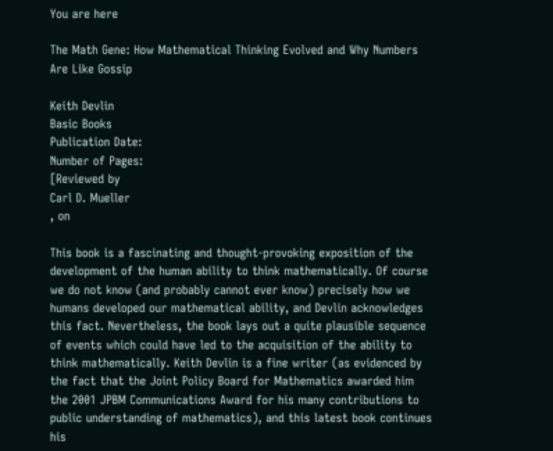You are here

The Math Gene: How Mathematical Thinking Evolved and Why Numbers Are Like Gossip

Keith Devlin
Basic Books
Publication Date:
Number of Pages:
[Reviewed by
Carl D. Mueller
, on

This book is a fascinating and thought-provoking exposition of the development of the human ability to think mathematically. Of course we do not know (and probably cannot ever know) precisely how we humans developed our mathematical ability, and Devlin acknowledges this fact. Nevertheless, the book lays out a quite plausible sequence of events which could have led to the acquisition of the ability to think mathematically. Keith Devlin is a fine writer (as evidenced by the fact that the Joint Policy Board for Mathematics awarded him the 2001 JPBM Communications Award for his many contributions to public understanding of mathematics), and this latest book continues his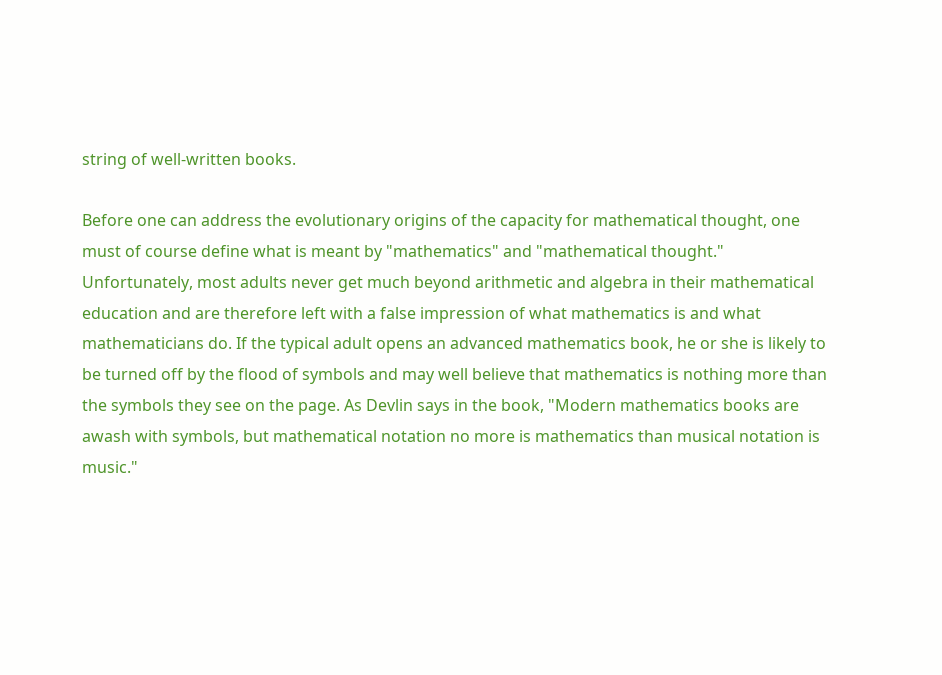string of well-written books.

Before one can address the evolutionary origins of the capacity for mathematical thought, one must of course define what is meant by "mathematics" and "mathematical thought." Unfortunately, most adults never get much beyond arithmetic and algebra in their mathematical education and are therefore left with a false impression of what mathematics is and what mathematicians do. If the typical adult opens an advanced mathematics book, he or she is likely to be turned off by the flood of symbols and may well believe that mathematics is nothing more than the symbols they see on the page. As Devlin says in the book, "Modern mathematics books are awash with symbols, but mathematical notation no more is mathematics than musical notation is music."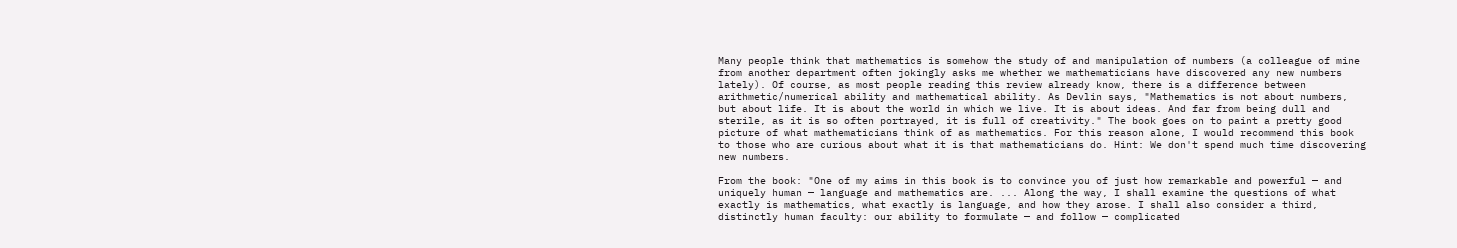Many people think that mathematics is somehow the study of and manipulation of numbers (a colleague of mine from another department often jokingly asks me whether we mathematicians have discovered any new numbers lately). Of course, as most people reading this review already know, there is a difference between arithmetic/numerical ability and mathematical ability. As Devlin says, "Mathematics is not about numbers, but about life. It is about the world in which we live. It is about ideas. And far from being dull and sterile, as it is so often portrayed, it is full of creativity." The book goes on to paint a pretty good picture of what mathematicians think of as mathematics. For this reason alone, I would recommend this book to those who are curious about what it is that mathematicians do. Hint: We don't spend much time discovering new numbers.

From the book: "One of my aims in this book is to convince you of just how remarkable and powerful — and uniquely human — language and mathematics are. ... Along the way, I shall examine the questions of what exactly is mathematics, what exactly is language, and how they arose. I shall also consider a third, distinctly human faculty: our ability to formulate — and follow — complicated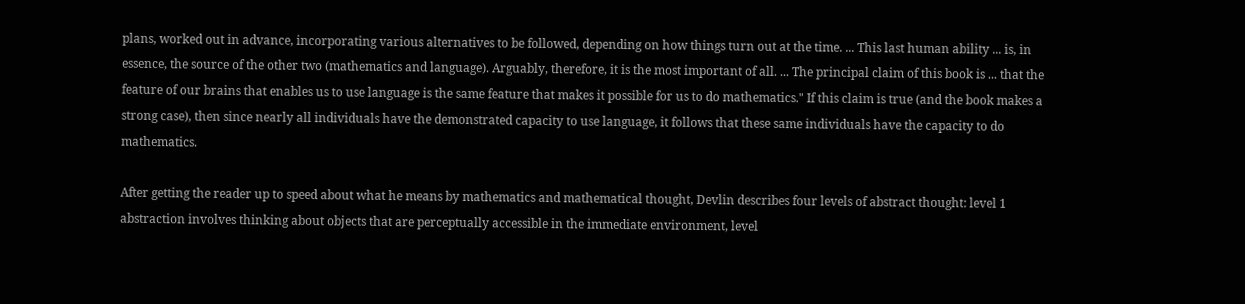plans, worked out in advance, incorporating various alternatives to be followed, depending on how things turn out at the time. ... This last human ability ... is, in essence, the source of the other two (mathematics and language). Arguably, therefore, it is the most important of all. ... The principal claim of this book is ... that the feature of our brains that enables us to use language is the same feature that makes it possible for us to do mathematics." If this claim is true (and the book makes a strong case), then since nearly all individuals have the demonstrated capacity to use language, it follows that these same individuals have the capacity to do mathematics.

After getting the reader up to speed about what he means by mathematics and mathematical thought, Devlin describes four levels of abstract thought: level 1 abstraction involves thinking about objects that are perceptually accessible in the immediate environment, level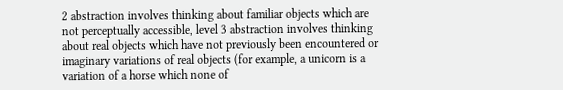2 abstraction involves thinking about familiar objects which are not perceptually accessible, level 3 abstraction involves thinking about real objects which have not previously been encountered or imaginary variations of real objects (for example, a unicorn is a variation of a horse which none of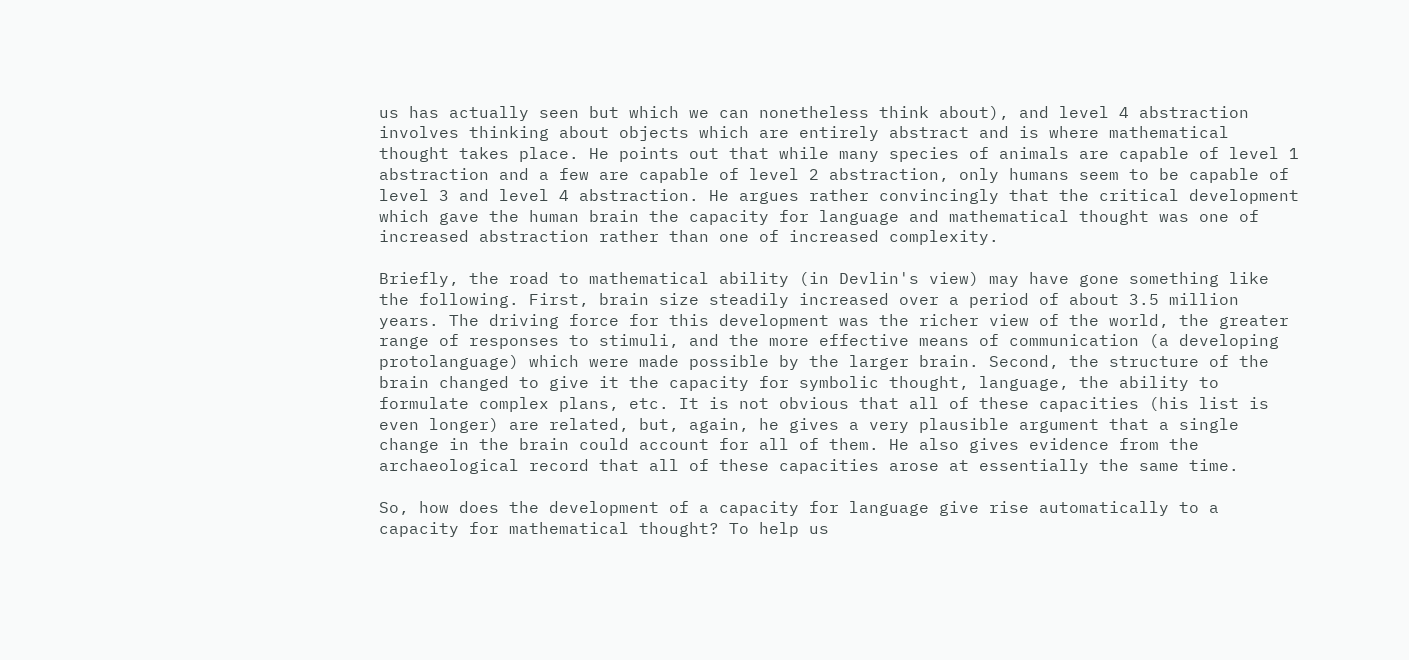us has actually seen but which we can nonetheless think about), and level 4 abstraction involves thinking about objects which are entirely abstract and is where mathematical thought takes place. He points out that while many species of animals are capable of level 1 abstraction and a few are capable of level 2 abstraction, only humans seem to be capable of level 3 and level 4 abstraction. He argues rather convincingly that the critical development which gave the human brain the capacity for language and mathematical thought was one of increased abstraction rather than one of increased complexity.

Briefly, the road to mathematical ability (in Devlin's view) may have gone something like the following. First, brain size steadily increased over a period of about 3.5 million years. The driving force for this development was the richer view of the world, the greater range of responses to stimuli, and the more effective means of communication (a developing protolanguage) which were made possible by the larger brain. Second, the structure of the brain changed to give it the capacity for symbolic thought, language, the ability to formulate complex plans, etc. It is not obvious that all of these capacities (his list is even longer) are related, but, again, he gives a very plausible argument that a single change in the brain could account for all of them. He also gives evidence from the archaeological record that all of these capacities arose at essentially the same time.

So, how does the development of a capacity for language give rise automatically to a capacity for mathematical thought? To help us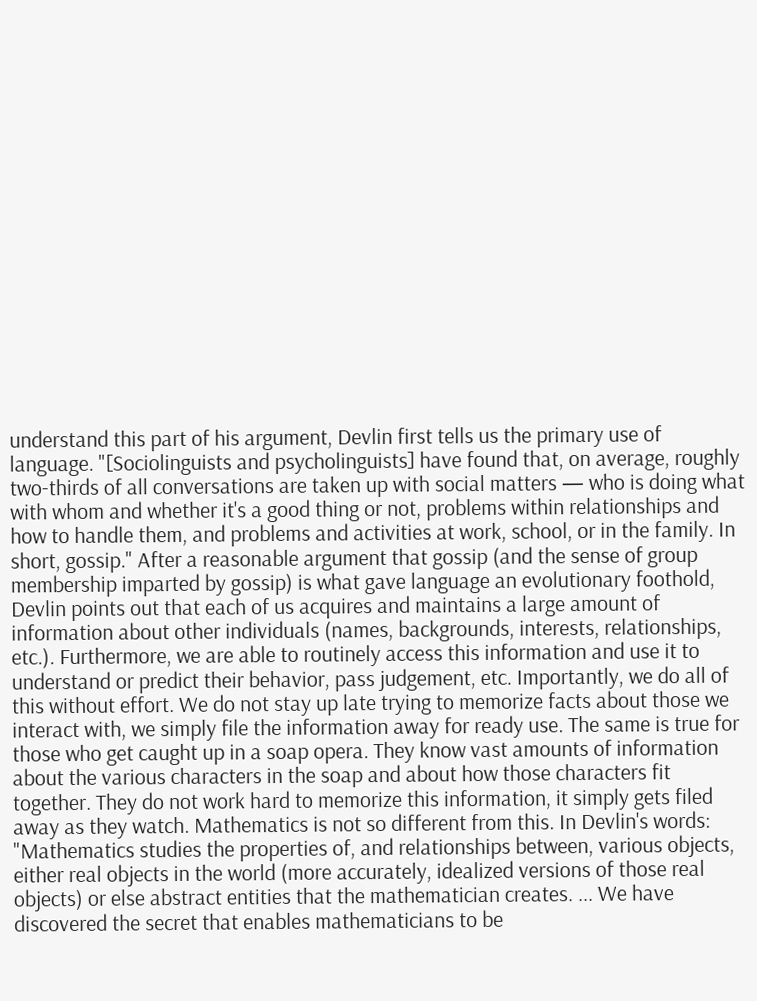understand this part of his argument, Devlin first tells us the primary use of language. "[Sociolinguists and psycholinguists] have found that, on average, roughly two-thirds of all conversations are taken up with social matters — who is doing what with whom and whether it's a good thing or not, problems within relationships and how to handle them, and problems and activities at work, school, or in the family. In short, gossip." After a reasonable argument that gossip (and the sense of group membership imparted by gossip) is what gave language an evolutionary foothold, Devlin points out that each of us acquires and maintains a large amount of information about other individuals (names, backgrounds, interests, relationships, etc.). Furthermore, we are able to routinely access this information and use it to understand or predict their behavior, pass judgement, etc. Importantly, we do all of this without effort. We do not stay up late trying to memorize facts about those we interact with, we simply file the information away for ready use. The same is true for those who get caught up in a soap opera. They know vast amounts of information about the various characters in the soap and about how those characters fit together. They do not work hard to memorize this information, it simply gets filed away as they watch. Mathematics is not so different from this. In Devlin's words: "Mathematics studies the properties of, and relationships between, various objects, either real objects in the world (more accurately, idealized versions of those real objects) or else abstract entities that the mathematician creates. ... We have discovered the secret that enables mathematicians to be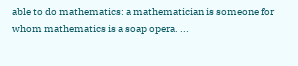able to do mathematics: a mathematician is someone for whom mathematics is a soap opera. ...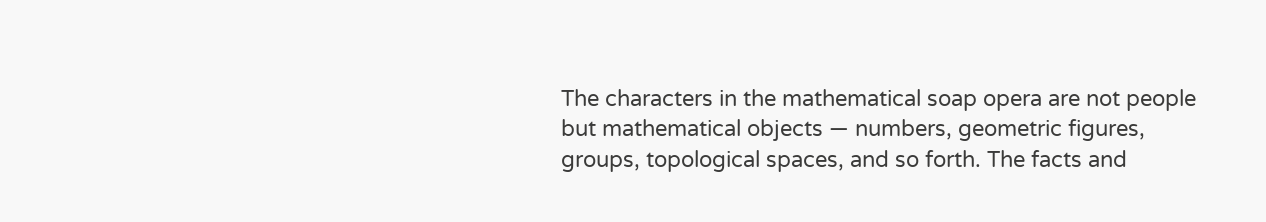The characters in the mathematical soap opera are not people but mathematical objects — numbers, geometric figures, groups, topological spaces, and so forth. The facts and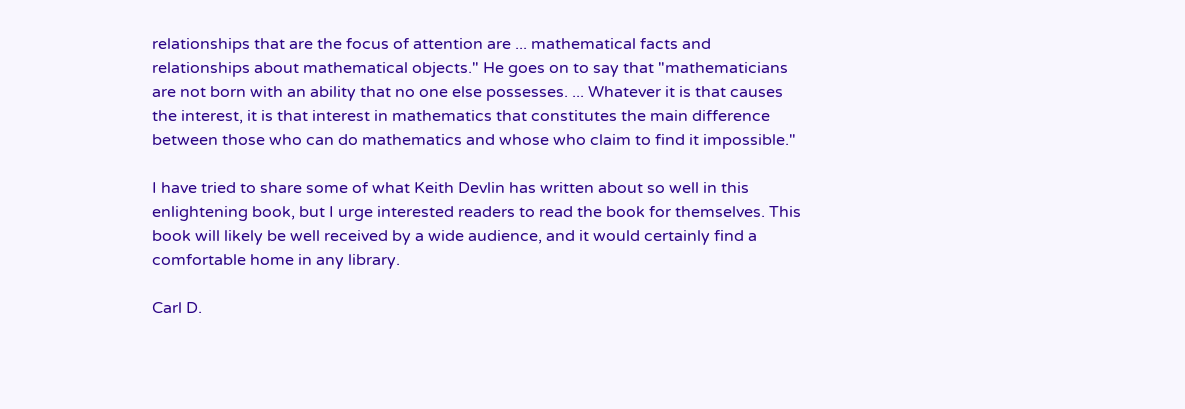relationships that are the focus of attention are ... mathematical facts and relationships about mathematical objects." He goes on to say that "mathematicians are not born with an ability that no one else possesses. ... Whatever it is that causes the interest, it is that interest in mathematics that constitutes the main difference between those who can do mathematics and whose who claim to find it impossible."

I have tried to share some of what Keith Devlin has written about so well in this enlightening book, but I urge interested readers to read the book for themselves. This book will likely be well received by a wide audience, and it would certainly find a comfortable home in any library.

Carl D.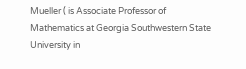Mueller ( is Associate Professor of Mathematics at Georgia Southwestern State University in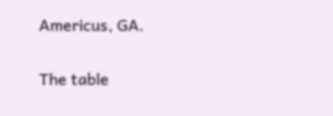Americus, GA.

The table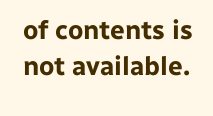of contents is not available.